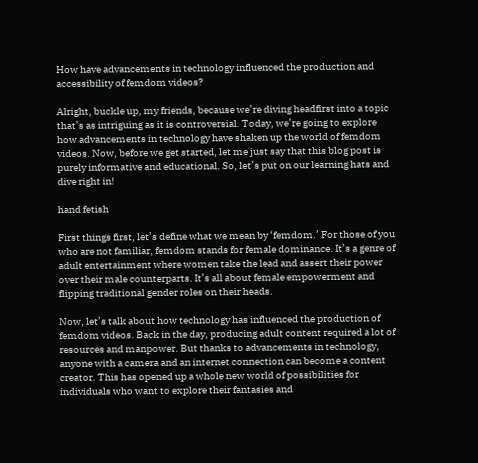How have advancements in technology influenced the production and accessibility of femdom videos?

Alright, buckle up, my friends, because we’re diving headfirst into a topic that’s as intriguing as it is controversial. Today, we’re going to explore how advancements in technology have shaken up the world of femdom videos. Now, before we get started, let me just say that this blog post is purely informative and educational. So, let’s put on our learning hats and dive right in!

hand fetish

First things first, let’s define what we mean by ‘femdom.’ For those of you who are not familiar, femdom stands for female dominance. It’s a genre of adult entertainment where women take the lead and assert their power over their male counterparts. It’s all about female empowerment and flipping traditional gender roles on their heads.

Now, let’s talk about how technology has influenced the production of femdom videos. Back in the day, producing adult content required a lot of resources and manpower. But thanks to advancements in technology, anyone with a camera and an internet connection can become a content creator. This has opened up a whole new world of possibilities for individuals who want to explore their fantasies and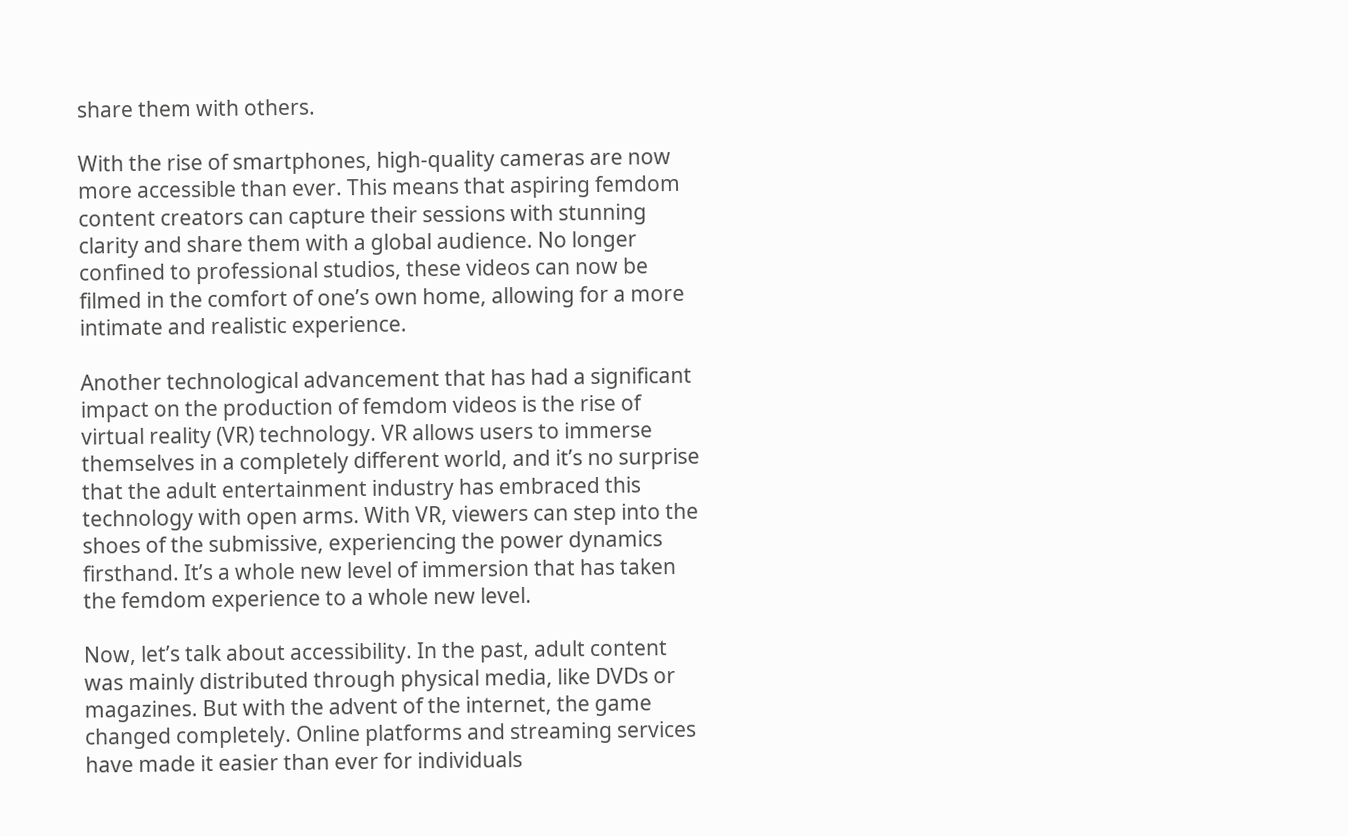share them with others.

With the rise of smartphones, high-quality cameras are now more accessible than ever. This means that aspiring femdom content creators can capture their sessions with stunning clarity and share them with a global audience. No longer confined to professional studios, these videos can now be filmed in the comfort of one’s own home, allowing for a more intimate and realistic experience.

Another technological advancement that has had a significant impact on the production of femdom videos is the rise of virtual reality (VR) technology. VR allows users to immerse themselves in a completely different world, and it’s no surprise that the adult entertainment industry has embraced this technology with open arms. With VR, viewers can step into the shoes of the submissive, experiencing the power dynamics firsthand. It’s a whole new level of immersion that has taken the femdom experience to a whole new level.

Now, let’s talk about accessibility. In the past, adult content was mainly distributed through physical media, like DVDs or magazines. But with the advent of the internet, the game changed completely. Online platforms and streaming services have made it easier than ever for individuals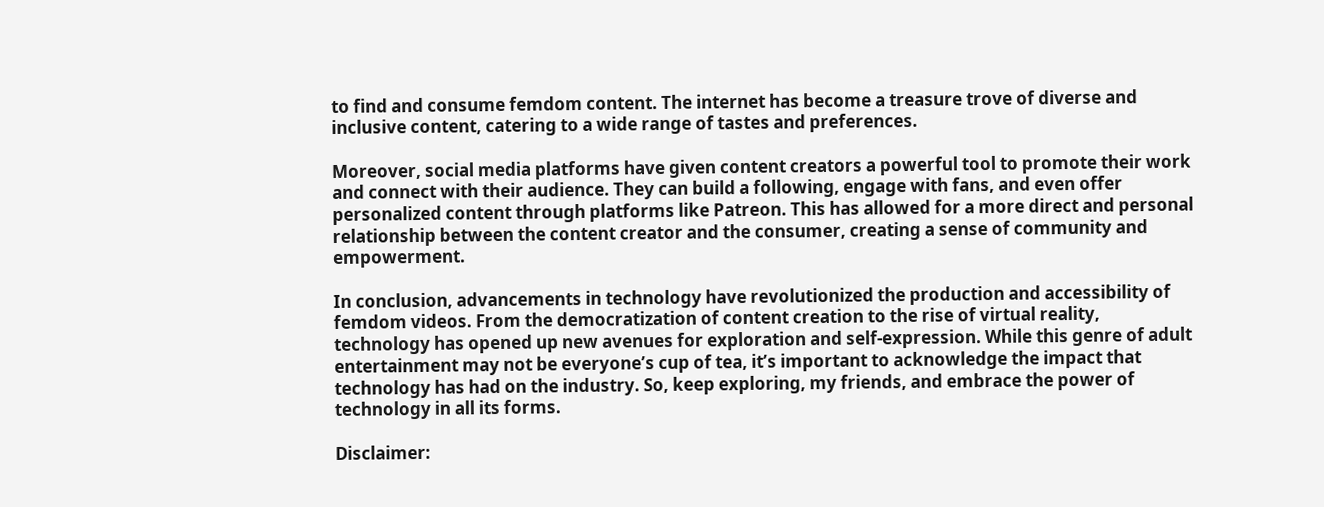to find and consume femdom content. The internet has become a treasure trove of diverse and inclusive content, catering to a wide range of tastes and preferences.

Moreover, social media platforms have given content creators a powerful tool to promote their work and connect with their audience. They can build a following, engage with fans, and even offer personalized content through platforms like Patreon. This has allowed for a more direct and personal relationship between the content creator and the consumer, creating a sense of community and empowerment.

In conclusion, advancements in technology have revolutionized the production and accessibility of femdom videos. From the democratization of content creation to the rise of virtual reality, technology has opened up new avenues for exploration and self-expression. While this genre of adult entertainment may not be everyone’s cup of tea, it’s important to acknowledge the impact that technology has had on the industry. So, keep exploring, my friends, and embrace the power of technology in all its forms.

Disclaimer: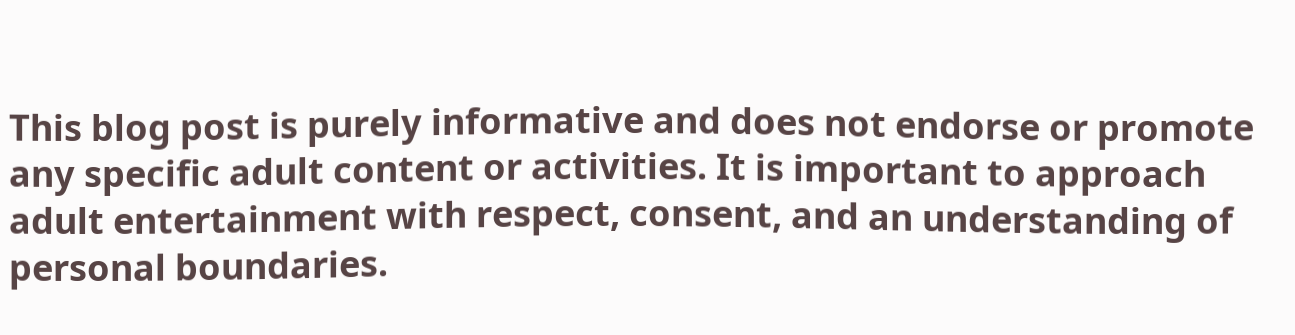This blog post is purely informative and does not endorse or promote any specific adult content or activities. It is important to approach adult entertainment with respect, consent, and an understanding of personal boundaries.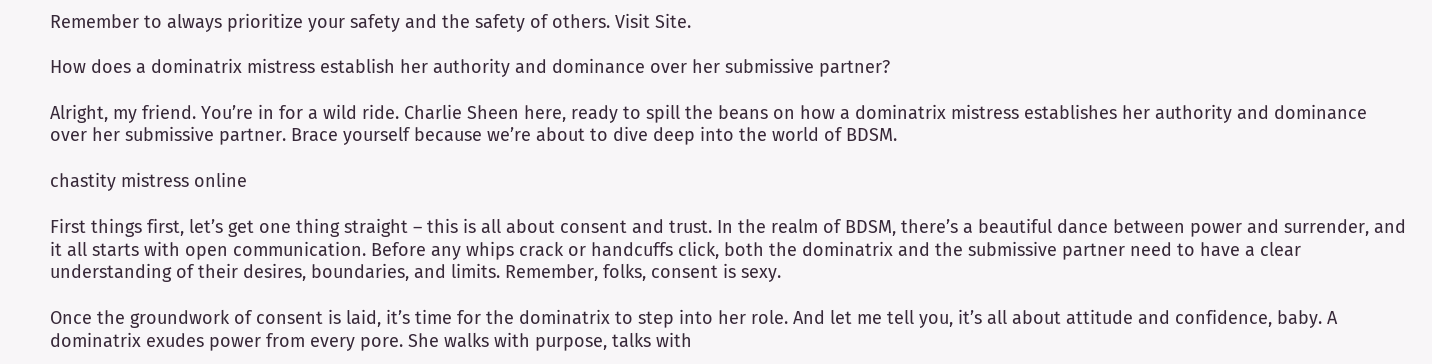Remember to always prioritize your safety and the safety of others. Visit Site.

How does a dominatrix mistress establish her authority and dominance over her submissive partner?

Alright, my friend. You’re in for a wild ride. Charlie Sheen here, ready to spill the beans on how a dominatrix mistress establishes her authority and dominance over her submissive partner. Brace yourself because we’re about to dive deep into the world of BDSM.

chastity mistress online

First things first, let’s get one thing straight – this is all about consent and trust. In the realm of BDSM, there’s a beautiful dance between power and surrender, and it all starts with open communication. Before any whips crack or handcuffs click, both the dominatrix and the submissive partner need to have a clear understanding of their desires, boundaries, and limits. Remember, folks, consent is sexy.

Once the groundwork of consent is laid, it’s time for the dominatrix to step into her role. And let me tell you, it’s all about attitude and confidence, baby. A dominatrix exudes power from every pore. She walks with purpose, talks with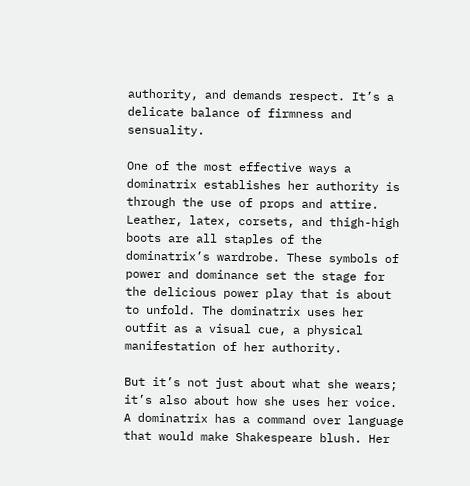authority, and demands respect. It’s a delicate balance of firmness and sensuality.

One of the most effective ways a dominatrix establishes her authority is through the use of props and attire. Leather, latex, corsets, and thigh-high boots are all staples of the dominatrix’s wardrobe. These symbols of power and dominance set the stage for the delicious power play that is about to unfold. The dominatrix uses her outfit as a visual cue, a physical manifestation of her authority.

But it’s not just about what she wears; it’s also about how she uses her voice. A dominatrix has a command over language that would make Shakespeare blush. Her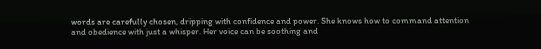words are carefully chosen, dripping with confidence and power. She knows how to command attention and obedience with just a whisper. Her voice can be soothing and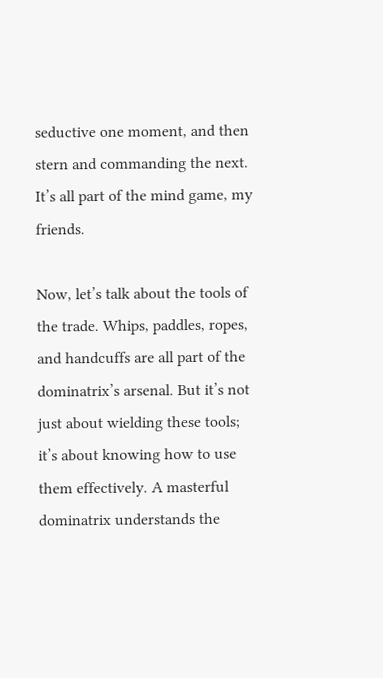seductive one moment, and then stern and commanding the next. It’s all part of the mind game, my friends.

Now, let’s talk about the tools of the trade. Whips, paddles, ropes, and handcuffs are all part of the dominatrix’s arsenal. But it’s not just about wielding these tools; it’s about knowing how to use them effectively. A masterful dominatrix understands the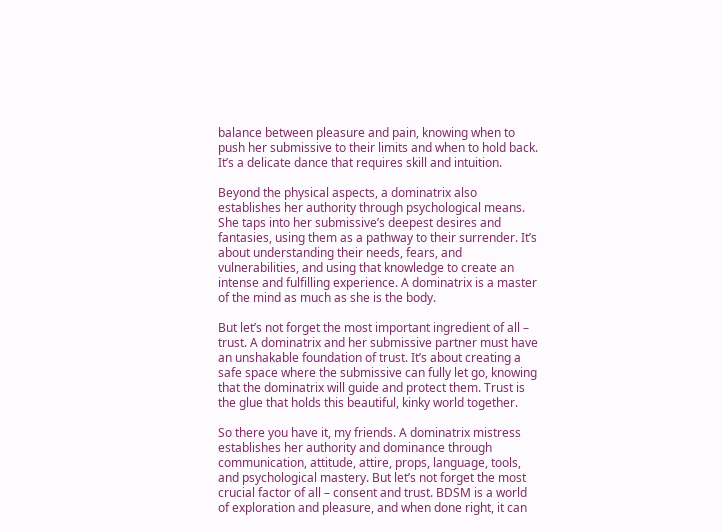balance between pleasure and pain, knowing when to push her submissive to their limits and when to hold back. It’s a delicate dance that requires skill and intuition.

Beyond the physical aspects, a dominatrix also establishes her authority through psychological means. She taps into her submissive’s deepest desires and fantasies, using them as a pathway to their surrender. It’s about understanding their needs, fears, and vulnerabilities, and using that knowledge to create an intense and fulfilling experience. A dominatrix is a master of the mind as much as she is the body.

But let’s not forget the most important ingredient of all – trust. A dominatrix and her submissive partner must have an unshakable foundation of trust. It’s about creating a safe space where the submissive can fully let go, knowing that the dominatrix will guide and protect them. Trust is the glue that holds this beautiful, kinky world together.

So there you have it, my friends. A dominatrix mistress establishes her authority and dominance through communication, attitude, attire, props, language, tools, and psychological mastery. But let’s not forget the most crucial factor of all – consent and trust. BDSM is a world of exploration and pleasure, and when done right, it can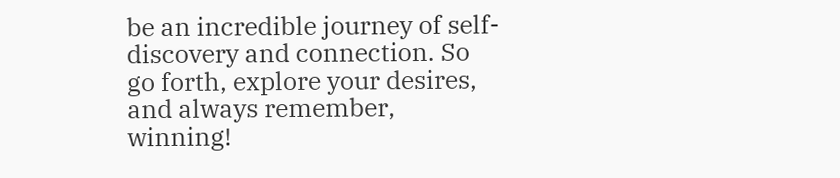be an incredible journey of self-discovery and connection. So go forth, explore your desires, and always remember, winning!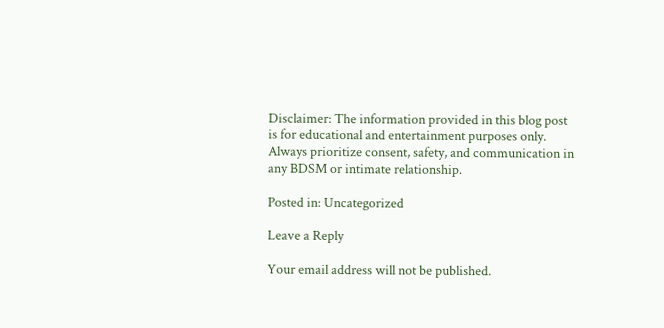Disclaimer: The information provided in this blog post is for educational and entertainment purposes only. Always prioritize consent, safety, and communication in any BDSM or intimate relationship.

Posted in: Uncategorized

Leave a Reply

Your email address will not be published.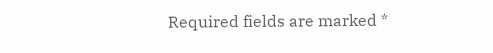Required fields are marked *